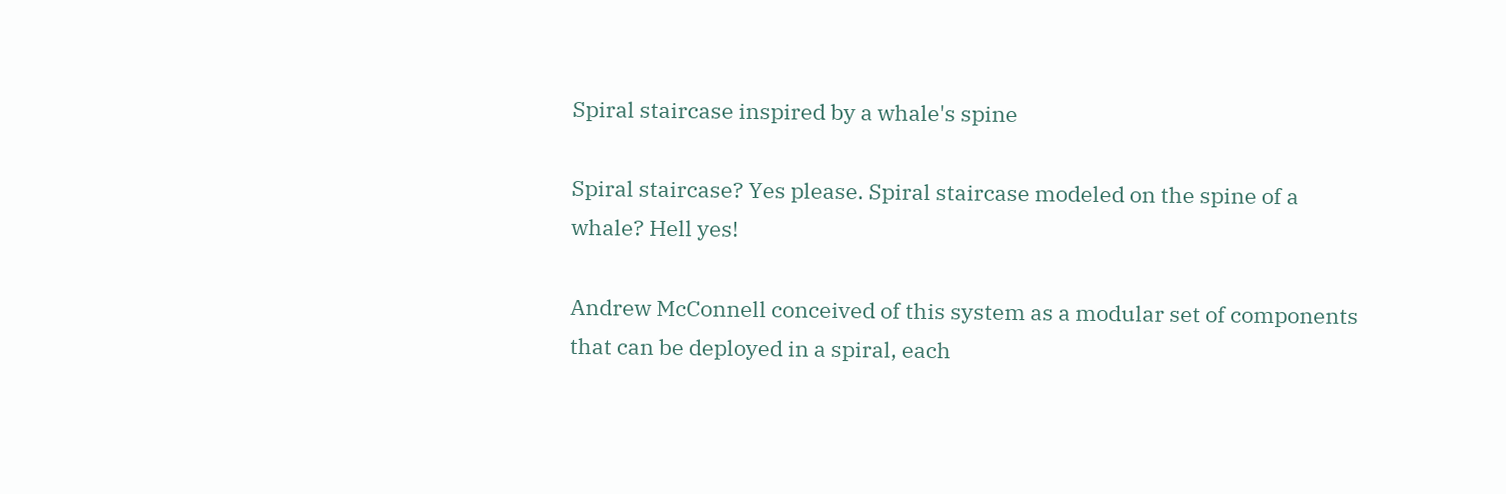Spiral staircase inspired by a whale's spine

Spiral staircase? Yes please. Spiral staircase modeled on the spine of a whale? Hell yes!

Andrew McConnell conceived of this system as a modular set of components that can be deployed in a spiral, each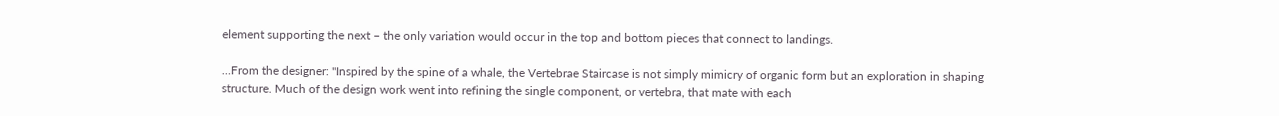element supporting the next – the only variation would occur in the top and bottom pieces that connect to landings.

…From the designer: "Inspired by the spine of a whale, the Vertebrae Staircase is not simply mimicry of organic form but an exploration in shaping structure. Much of the design work went into refining the single component, or vertebra, that mate with each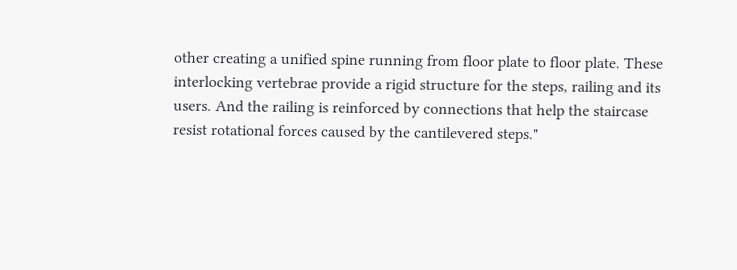other creating a unified spine running from floor plate to floor plate. These interlocking vertebrae provide a rigid structure for the steps, railing and its users. And the railing is reinforced by connections that help the staircase resist rotational forces caused by the cantilevered steps."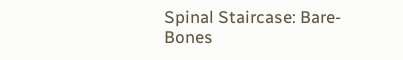Spinal Staircase: Bare-Bones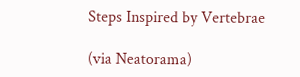Steps Inspired by Vertebrae

(via Neatorama)